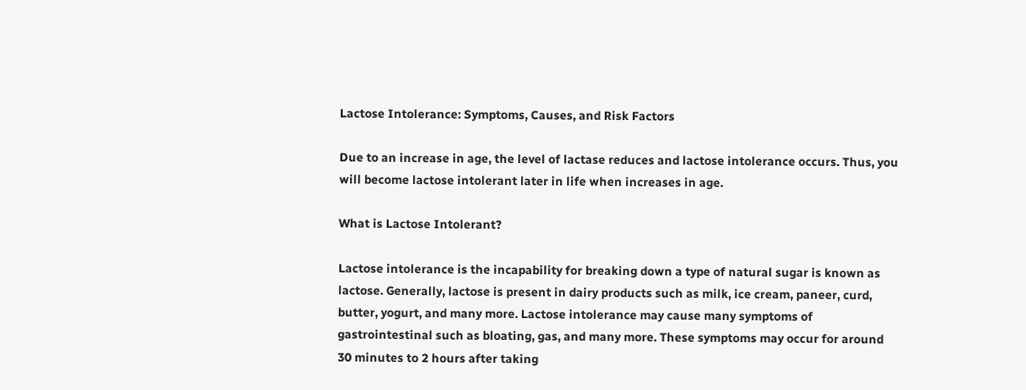Lactose Intolerance: Symptoms, Causes, and Risk Factors

Due to an increase in age, the level of lactase reduces and lactose intolerance occurs. Thus, you will become lactose intolerant later in life when increases in age.

What is Lactose Intolerant?

Lactose intolerance is the incapability for breaking down a type of natural sugar is known as lactose. Generally, lactose is present in dairy products such as milk, ice cream, paneer, curd, butter, yogurt, and many more. Lactose intolerance may cause many symptoms of gastrointestinal such as bloating, gas, and many more. These symptoms may occur for around 30 minutes to 2 hours after taking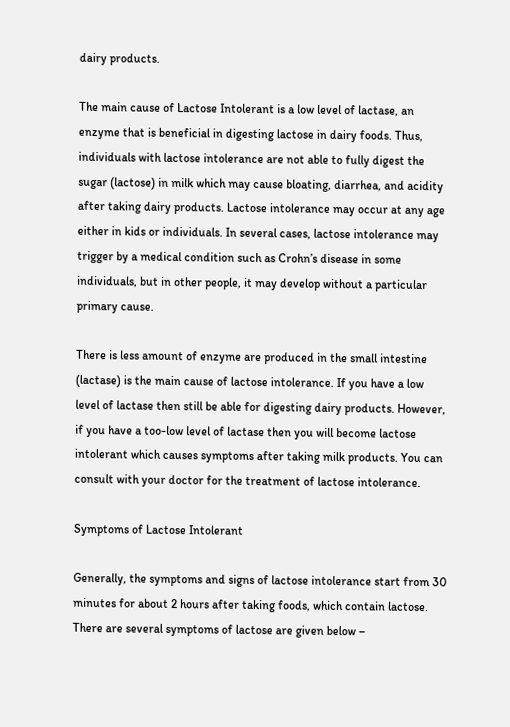dairy products.

The main cause of Lactose Intolerant is a low level of lactase, an enzyme that is beneficial in digesting lactose in dairy foods. Thus, individuals with lactose intolerance are not able to fully digest the sugar (lactose) in milk which may cause bloating, diarrhea, and acidity after taking dairy products. Lactose intolerance may occur at any age either in kids or individuals. In several cases, lactose intolerance may trigger by a medical condition such as Crohn’s disease in some individuals, but in other people, it may develop without a particular primary cause.

There is less amount of enzyme are produced in the small intestine (lactase) is the main cause of lactose intolerance. If you have a low level of lactase then still be able for digesting dairy products. However, if you have a too-low level of lactase then you will become lactose intolerant which causes symptoms after taking milk products. You can consult with your doctor for the treatment of lactose intolerance.

Symptoms of Lactose Intolerant

Generally, the symptoms and signs of lactose intolerance start from 30 minutes for about 2 hours after taking foods, which contain lactose. There are several symptoms of lactose are given below –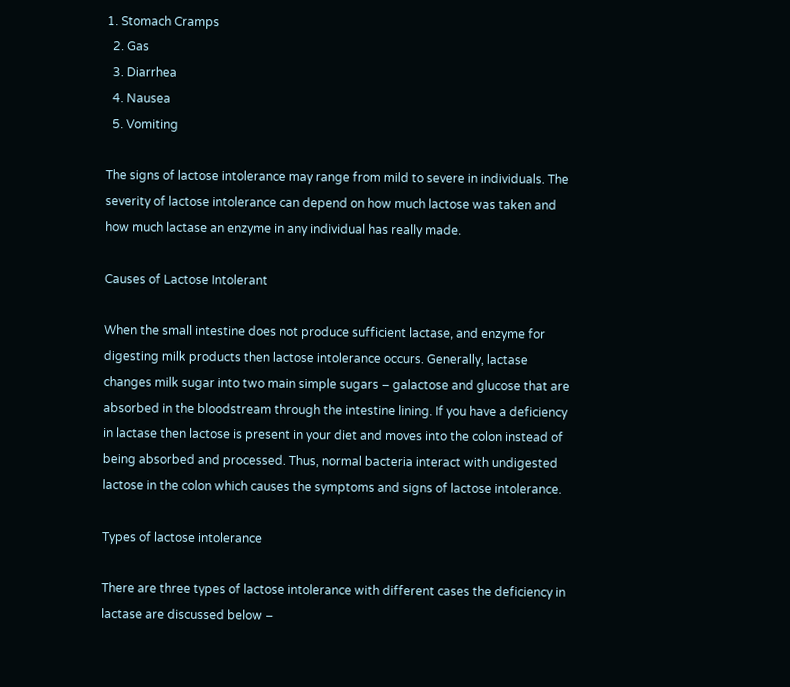1. Stomach Cramps
  2. Gas
  3. Diarrhea
  4. Nausea
  5. Vomiting

The signs of lactose intolerance may range from mild to severe in individuals. The severity of lactose intolerance can depend on how much lactose was taken and how much lactase an enzyme in any individual has really made.

Causes of Lactose Intolerant

When the small intestine does not produce sufficient lactase, and enzyme for digesting milk products then lactose intolerance occurs. Generally, lactase changes milk sugar into two main simple sugars – galactose and glucose that are absorbed in the bloodstream through the intestine lining. If you have a deficiency in lactase then lactose is present in your diet and moves into the colon instead of being absorbed and processed. Thus, normal bacteria interact with undigested lactose in the colon which causes the symptoms and signs of lactose intolerance.

Types of lactose intolerance

There are three types of lactose intolerance with different cases the deficiency in lactase are discussed below –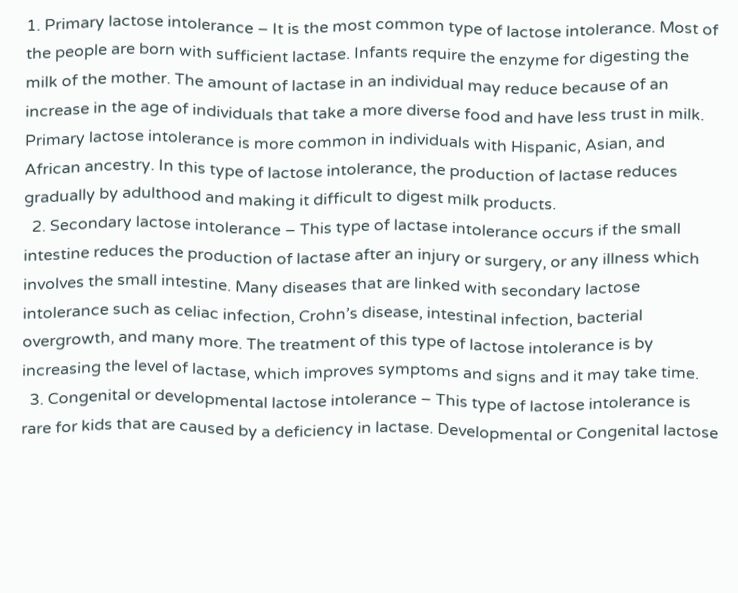1. Primary lactose intolerance – It is the most common type of lactose intolerance. Most of the people are born with sufficient lactase. Infants require the enzyme for digesting the milk of the mother. The amount of lactase in an individual may reduce because of an increase in the age of individuals that take a more diverse food and have less trust in milk. Primary lactose intolerance is more common in individuals with Hispanic, Asian, and African ancestry. In this type of lactose intolerance, the production of lactase reduces gradually by adulthood and making it difficult to digest milk products.
  2. Secondary lactose intolerance – This type of lactase intolerance occurs if the small intestine reduces the production of lactase after an injury or surgery, or any illness which involves the small intestine. Many diseases that are linked with secondary lactose intolerance such as celiac infection, Crohn’s disease, intestinal infection, bacterial overgrowth, and many more. The treatment of this type of lactose intolerance is by increasing the level of lactase, which improves symptoms and signs and it may take time.
  3. Congenital or developmental lactose intolerance – This type of lactose intolerance is rare for kids that are caused by a deficiency in lactase. Developmental or Congenital lactose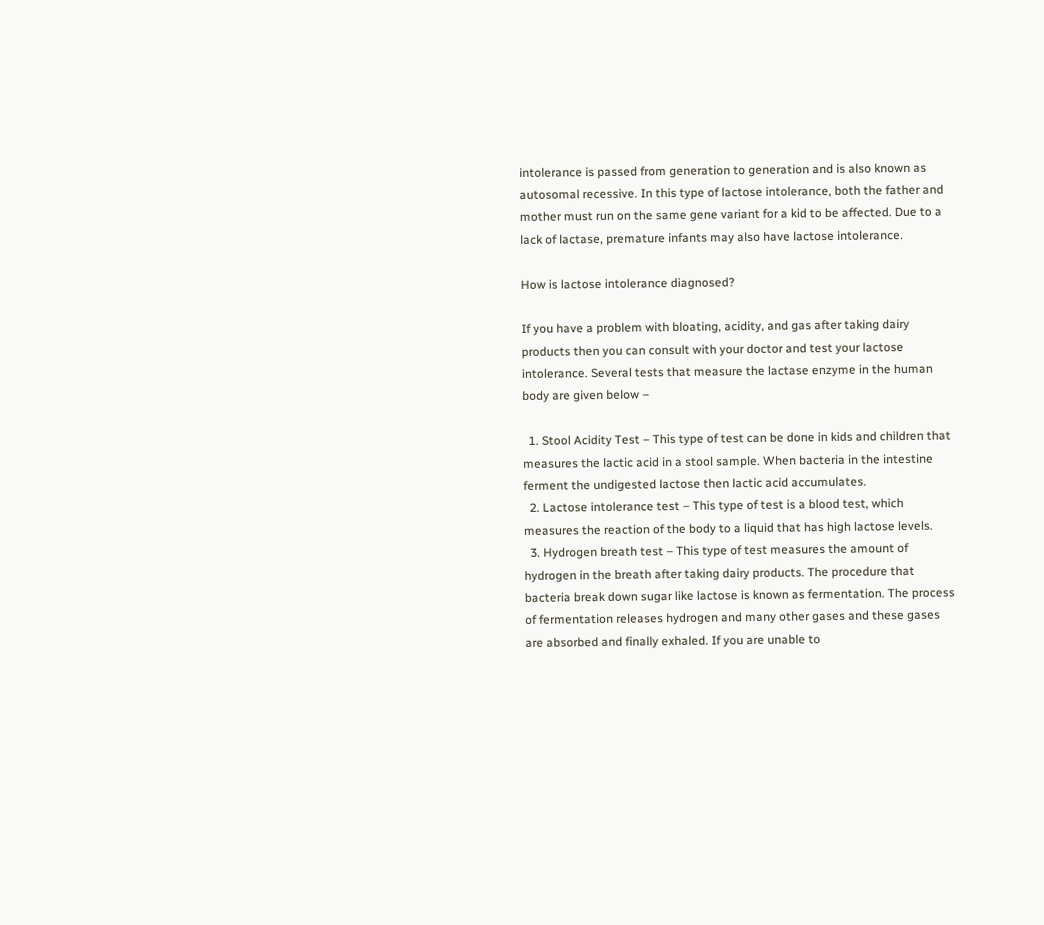intolerance is passed from generation to generation and is also known as autosomal recessive. In this type of lactose intolerance, both the father and mother must run on the same gene variant for a kid to be affected. Due to a lack of lactase, premature infants may also have lactose intolerance.

How is lactose intolerance diagnosed?

If you have a problem with bloating, acidity, and gas after taking dairy products then you can consult with your doctor and test your lactose intolerance. Several tests that measure the lactase enzyme in the human body are given below –

  1. Stool Acidity Test – This type of test can be done in kids and children that measures the lactic acid in a stool sample. When bacteria in the intestine ferment the undigested lactose then lactic acid accumulates.
  2. Lactose intolerance test – This type of test is a blood test, which measures the reaction of the body to a liquid that has high lactose levels.
  3. Hydrogen breath test – This type of test measures the amount of hydrogen in the breath after taking dairy products. The procedure that bacteria break down sugar like lactose is known as fermentation. The process of fermentation releases hydrogen and many other gases and these gases are absorbed and finally exhaled. If you are unable to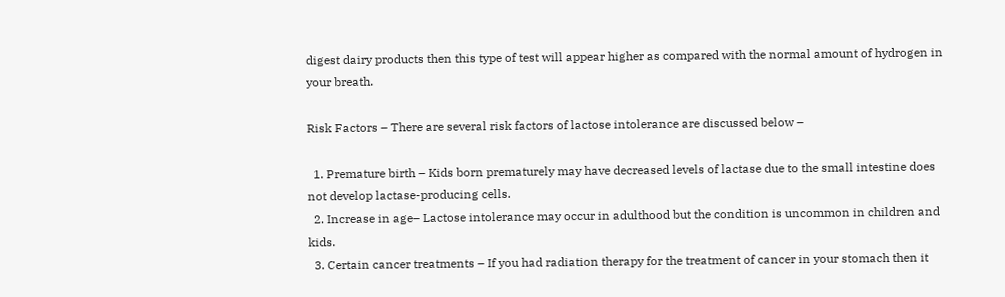digest dairy products then this type of test will appear higher as compared with the normal amount of hydrogen in your breath.

Risk Factors – There are several risk factors of lactose intolerance are discussed below –

  1. Premature birth – Kids born prematurely may have decreased levels of lactase due to the small intestine does not develop lactase-producing cells.
  2. Increase in age– Lactose intolerance may occur in adulthood but the condition is uncommon in children and kids.
  3. Certain cancer treatments – If you had radiation therapy for the treatment of cancer in your stomach then it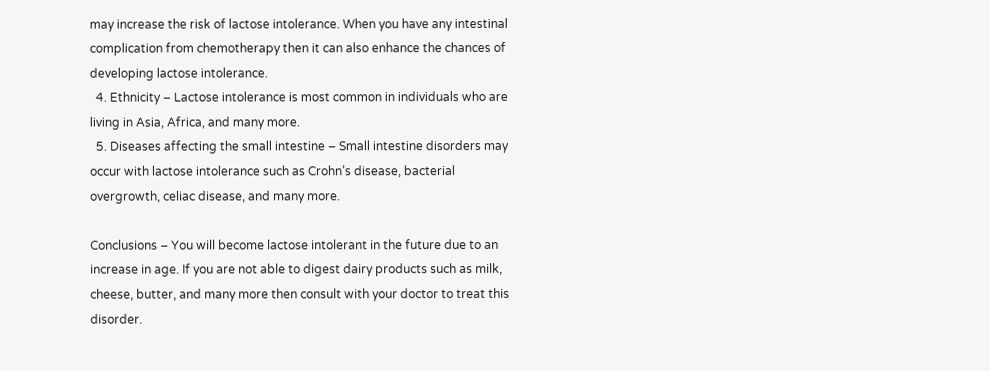may increase the risk of lactose intolerance. When you have any intestinal complication from chemotherapy then it can also enhance the chances of developing lactose intolerance.
  4. Ethnicity – Lactose intolerance is most common in individuals who are living in Asia, Africa, and many more.
  5. Diseases affecting the small intestine – Small intestine disorders may occur with lactose intolerance such as Crohn’s disease, bacterial overgrowth, celiac disease, and many more.

Conclusions – You will become lactose intolerant in the future due to an increase in age. If you are not able to digest dairy products such as milk, cheese, butter, and many more then consult with your doctor to treat this disorder.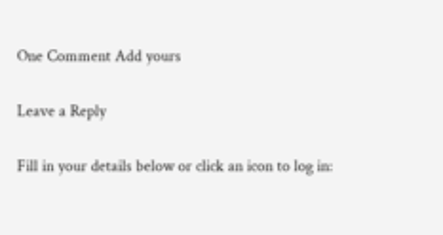One Comment Add yours

Leave a Reply

Fill in your details below or click an icon to log in: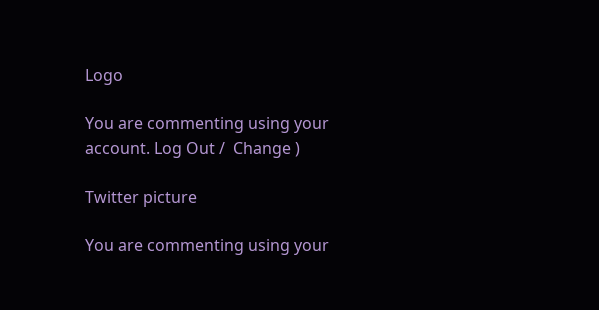Logo

You are commenting using your account. Log Out /  Change )

Twitter picture

You are commenting using your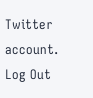Twitter account. Log Out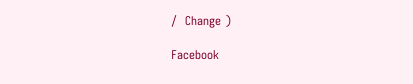/  Change )

Facebook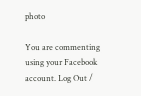photo

You are commenting using your Facebook account. Log Out /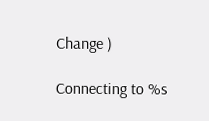Change )

Connecting to %s